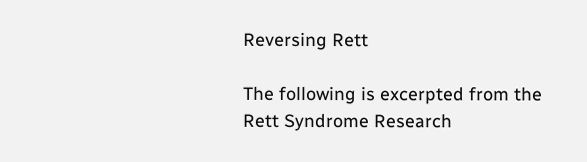Reversing Rett

The following is excerpted from the Rett Syndrome Research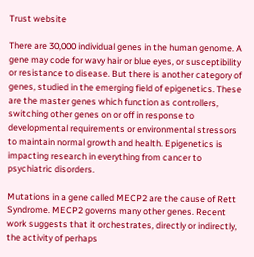Trust website

There are 30,000 individual genes in the human genome. A gene may code for wavy hair or blue eyes, or susceptibility or resistance to disease. But there is another category of genes, studied in the emerging field of epigenetics. These are the master genes which function as controllers, switching other genes on or off in response to developmental requirements or environmental stressors to maintain normal growth and health. Epigenetics is impacting research in everything from cancer to psychiatric disorders.

Mutations in a gene called MECP2 are the cause of Rett Syndrome. MECP2 governs many other genes. Recent work suggests that it orchestrates, directly or indirectly, the activity of perhaps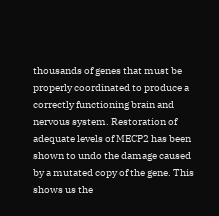thousands of genes that must be properly coordinated to produce a correctly functioning brain and nervous system. Restoration of adequate levels of MECP2 has been shown to undo the damage caused by a mutated copy of the gene. This shows us the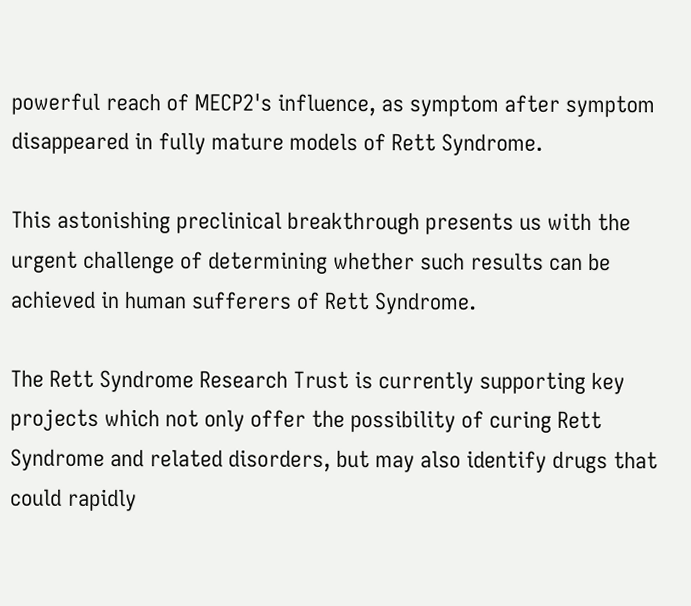powerful reach of MECP2's influence, as symptom after symptom disappeared in fully mature models of Rett Syndrome.

This astonishing preclinical breakthrough presents us with the urgent challenge of determining whether such results can be achieved in human sufferers of Rett Syndrome.

The Rett Syndrome Research Trust is currently supporting key projects which not only offer the possibility of curing Rett Syndrome and related disorders, but may also identify drugs that could rapidly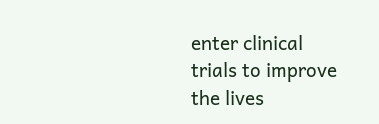enter clinical trials to improve the lives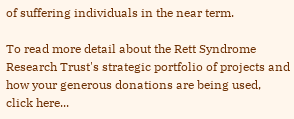of suffering individuals in the near term.

To read more detail about the Rett Syndrome Research Trust's strategic portfolio of projects and how your generous donations are being used, click here...